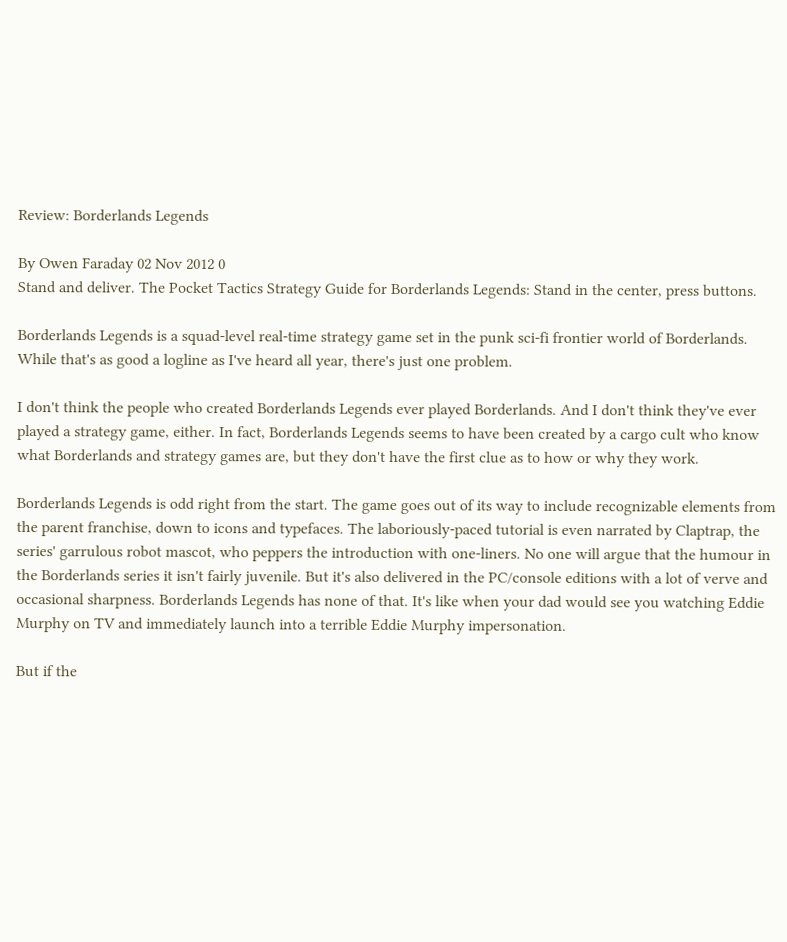Review: Borderlands Legends

By Owen Faraday 02 Nov 2012 0
Stand and deliver. The Pocket Tactics Strategy Guide for Borderlands Legends: Stand in the center, press buttons.

Borderlands Legends is a squad-level real-time strategy game set in the punk sci-fi frontier world of Borderlands. While that's as good a logline as I've heard all year, there's just one problem.

I don't think the people who created Borderlands Legends ever played Borderlands. And I don't think they've ever played a strategy game, either. In fact, Borderlands Legends seems to have been created by a cargo cult who know what Borderlands and strategy games are, but they don't have the first clue as to how or why they work.

Borderlands Legends is odd right from the start. The game goes out of its way to include recognizable elements from the parent franchise, down to icons and typefaces. The laboriously-paced tutorial is even narrated by Claptrap, the series' garrulous robot mascot, who peppers the introduction with one-liners. No one will argue that the humour in the Borderlands series it isn't fairly juvenile. But it's also delivered in the PC/console editions with a lot of verve and occasional sharpness. Borderlands Legends has none of that. It's like when your dad would see you watching Eddie Murphy on TV and immediately launch into a terrible Eddie Murphy impersonation.

But if the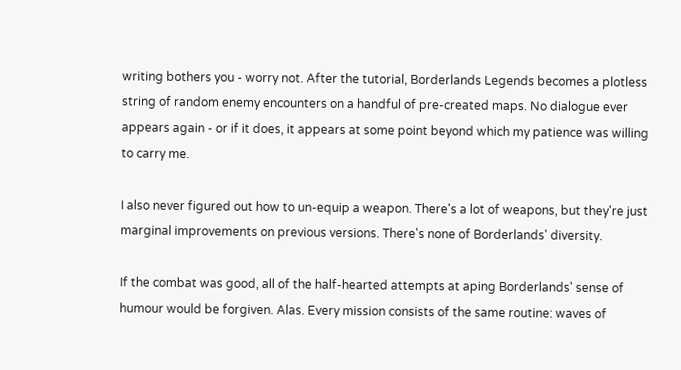writing bothers you - worry not. After the tutorial, Borderlands Legends becomes a plotless string of random enemy encounters on a handful of pre-created maps. No dialogue ever appears again - or if it does, it appears at some point beyond which my patience was willing to carry me.

I also never figured out how to un-equip a weapon. There's a lot of weapons, but they're just marginal improvements on previous versions. There's none of Borderlands' diversity.

If the combat was good, all of the half-hearted attempts at aping Borderlands' sense of humour would be forgiven. Alas. Every mission consists of the same routine: waves of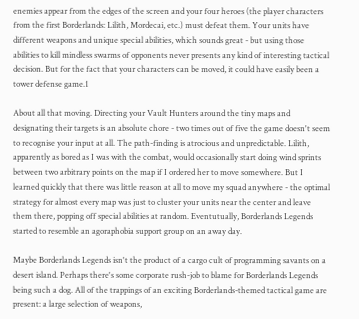enemies appear from the edges of the screen and your four heroes (the player characters from the first Borderlands: Lilith, Mordecai, etc.) must defeat them. Your units have different weapons and unique special abilities, which sounds great - but using those abilities to kill mindless swarms of opponents never presents any kind of interesting tactical decision. But for the fact that your characters can be moved, it could have easily been a tower defense game.1

About all that moving. Directing your Vault Hunters around the tiny maps and designating their targets is an absolute chore - two times out of five the game doesn't seem to recognise your input at all. The path-finding is atrocious and unpredictable. Lilith, apparently as bored as I was with the combat, would occasionally start doing wind sprints between two arbitrary points on the map if I ordered her to move somewhere. But I learned quickly that there was little reason at all to move my squad anywhere - the optimal strategy for almost every map was just to cluster your units near the center and leave them there, popping off special abilities at random. Eventutually, Borderlands Legends started to resemble an agoraphobia support group on an away day.

Maybe Borderlands Legends isn't the product of a cargo cult of programming savants on a desert island. Perhaps there's some corporate rush-job to blame for Borderlands Legends being such a dog. All of the trappings of an exciting Borderlands-themed tactical game are present: a large selection of weapons,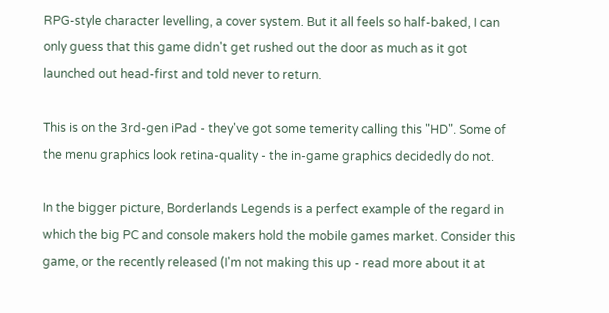RPG-style character levelling, a cover system. But it all feels so half-baked, I can only guess that this game didn't get rushed out the door as much as it got launched out head-first and told never to return.

This is on the 3rd-gen iPad - they've got some temerity calling this "HD". Some of the menu graphics look retina-quality - the in-game graphics decidedly do not.

In the bigger picture, Borderlands Legends is a perfect example of the regard in which the big PC and console makers hold the mobile games market. Consider this game, or the recently released (I'm not making this up - read more about it at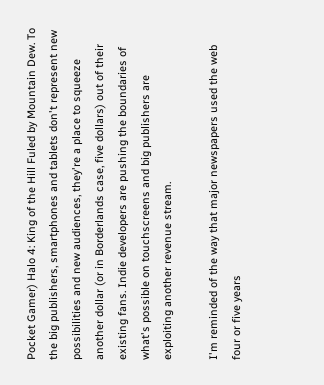Pocket Gamer) Halo 4: King of the Hill Fuled by Mountain Dew. To the big publishers, smartphones and tablets don't represent new possibilities and new audiences, they're a place to squeeze another dollar (or in Borderlands case, five dollars) out of their existing fans. Indie developers are pushing the boundaries of what's possible on touchscreens and big publishers are exploiting another revenue stream.

I'm reminded of the way that major newspapers used the web four or five years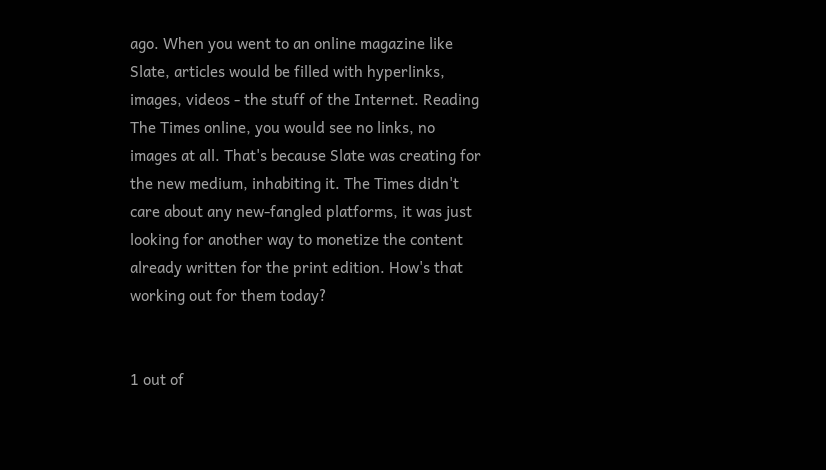ago. When you went to an online magazine like Slate, articles would be filled with hyperlinks, images, videos - the stuff of the Internet. Reading The Times online, you would see no links, no images at all. That's because Slate was creating for the new medium, inhabiting it. The Times didn't care about any new-fangled platforms, it was just looking for another way to monetize the content already written for the print edition. How's that working out for them today?


1 out of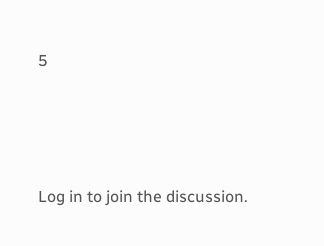5





Log in to join the discussion.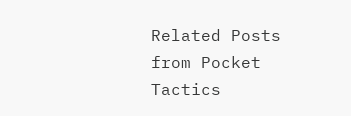Related Posts from Pocket Tactics